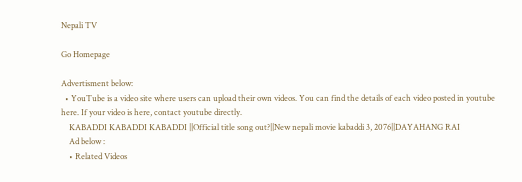Nepali TV

Go Homepage

Advertisment below:
  • YouTube is a video site where users can upload their own videos. You can find the details of each video posted in youtube here. If your video is here, contact youtube directly.
    KABADDI KABADDI KABADDI ||Official title song out?||New nepali movie kabaddi 3, 2076||DAYAHANG RAI
    Ad below :
    • Related Videos